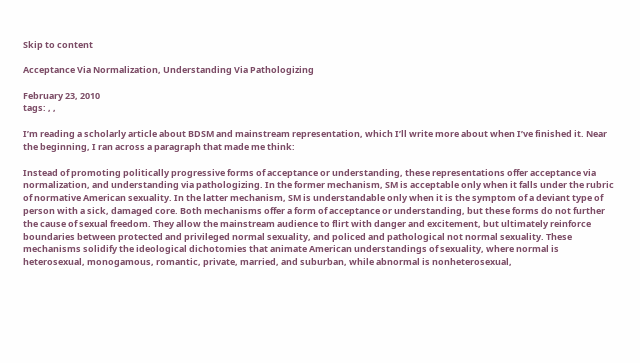Skip to content

Acceptance Via Normalization, Understanding Via Pathologizing

February 23, 2010
tags: , ,

I’m reading a scholarly article about BDSM and mainstream representation, which I’ll write more about when I’ve finished it. Near the beginning, I ran across a paragraph that made me think:

Instead of promoting politically progressive forms of acceptance or understanding, these representations offer acceptance via normalization, and understanding via pathologizing. In the former mechanism, SM is acceptable only when it falls under the rubric of normative American sexuality. In the latter mechanism, SM is understandable only when it is the symptom of a deviant type of person with a sick, damaged core. Both mechanisms offer a form of acceptance or understanding, but these forms do not further the cause of sexual freedom. They allow the mainstream audience to flirt with danger and excitement, but ultimately reinforce boundaries between protected and privileged normal sexuality, and policed and pathological not normal sexuality. These mechanisms solidify the ideological dichotomies that animate American understandings of sexuality, where normal is heterosexual, monogamous, romantic, private, married, and suburban, while abnormal is nonheterosexual,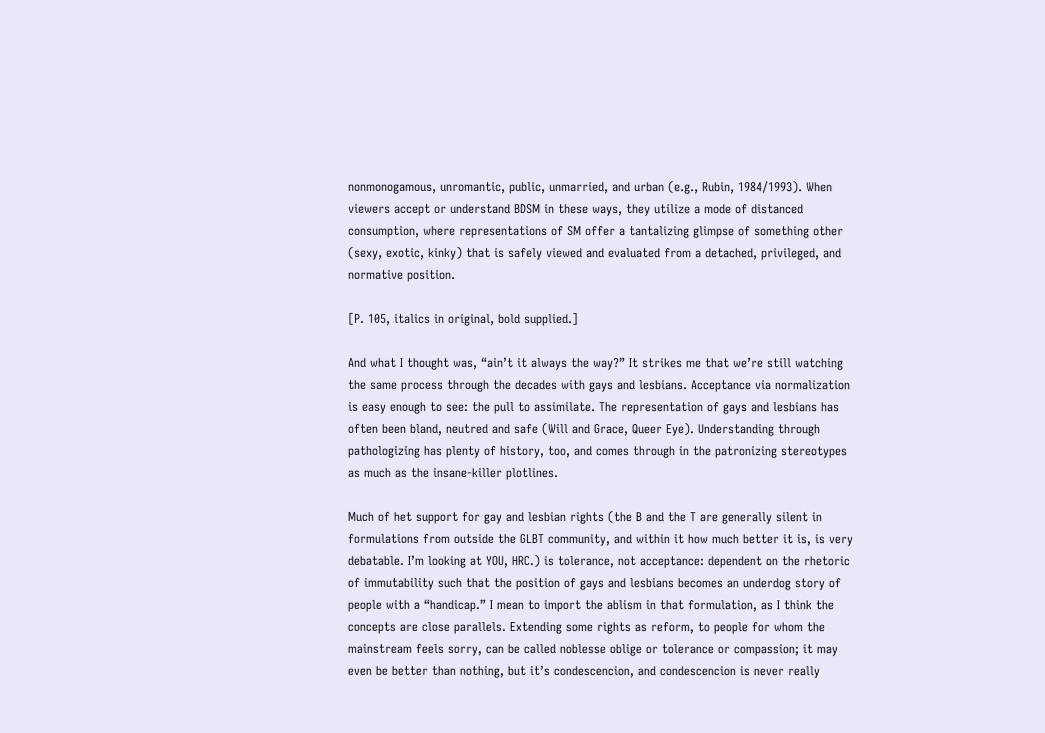nonmonogamous, unromantic, public, unmarried, and urban (e.g., Rubin, 1984/1993). When viewers accept or understand BDSM in these ways, they utilize a mode of distanced consumption, where representations of SM offer a tantalizing glimpse of something other (sexy, exotic, kinky) that is safely viewed and evaluated from a detached, privileged, and normative position.

[P. 105, italics in original, bold supplied.]

And what I thought was, “ain’t it always the way?” It strikes me that we’re still watching the same process through the decades with gays and lesbians. Acceptance via normalization is easy enough to see: the pull to assimilate. The representation of gays and lesbians has often been bland, neutred and safe (Will and Grace, Queer Eye). Understanding through pathologizing has plenty of history, too, and comes through in the patronizing stereotypes as much as the insane-killer plotlines.

Much of het support for gay and lesbian rights (the B and the T are generally silent in formulations from outside the GLBT community, and within it how much better it is, is very debatable. I’m looking at YOU, HRC.) is tolerance, not acceptance: dependent on the rhetoric of immutability such that the position of gays and lesbians becomes an underdog story of people with a “handicap.” I mean to import the ablism in that formulation, as I think the concepts are close parallels. Extending some rights as reform, to people for whom the mainstream feels sorry, can be called noblesse oblige or tolerance or compassion; it may even be better than nothing, but it’s condescencion, and condescencion is never really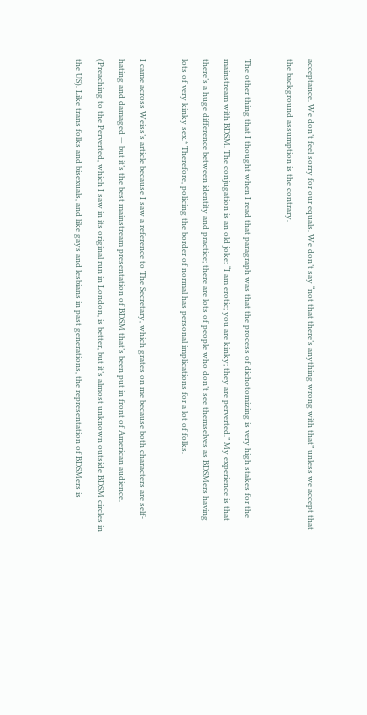acceptance. We don’t feel sorry for our equals. We don’t say “not that there’s anything wrong with that” unless we accept that the background assumption is the contrary.

The other thing that I thought when I read that paragraph was that the process of dichotomizing is very high stakes for the mainstream with BDSM. The conjugation is an old joke: “I am erotic; you are kinky; they are perverted.” My experience is that there’s a huge difference between identity and practice; there are lots of people who don’t see themselves as BDSMers having lots of very kinky sex.* Therefore, policing the border of normal has personal implications for a lot of folks.

I came across Weiss’s article because I saw a reference to The Secretary, which grates on me because both characters are self-hating and damaged — but it’s the best mainstream presentation of BDSM that’s been put in front of American audience. (Preaching to the Perverted, which I saw in its original run in London, is better, but it’s almost unknown outside BDSM circles in the US). Like trans folks and bisexuals, and like gays and lesbians in past generations, the representation of BDSMers is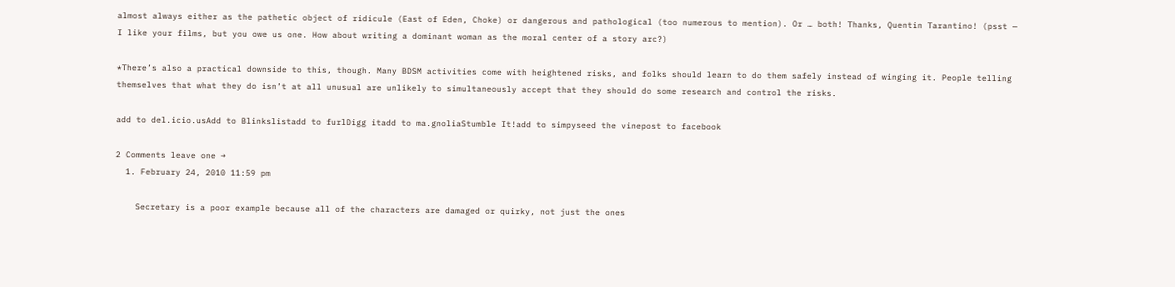almost always either as the pathetic object of ridicule (East of Eden, Choke) or dangerous and pathological (too numerous to mention). Or … both! Thanks, Quentin Tarantino! (psst — I like your films, but you owe us one. How about writing a dominant woman as the moral center of a story arc?)

*There’s also a practical downside to this, though. Many BDSM activities come with heightened risks, and folks should learn to do them safely instead of winging it. People telling themselves that what they do isn’t at all unusual are unlikely to simultaneously accept that they should do some research and control the risks.

add to del.icio.usAdd to Blinkslistadd to furlDigg itadd to ma.gnoliaStumble It!add to simpyseed the vinepost to facebook

2 Comments leave one →
  1. February 24, 2010 11:59 pm

    Secretary is a poor example because all of the characters are damaged or quirky, not just the ones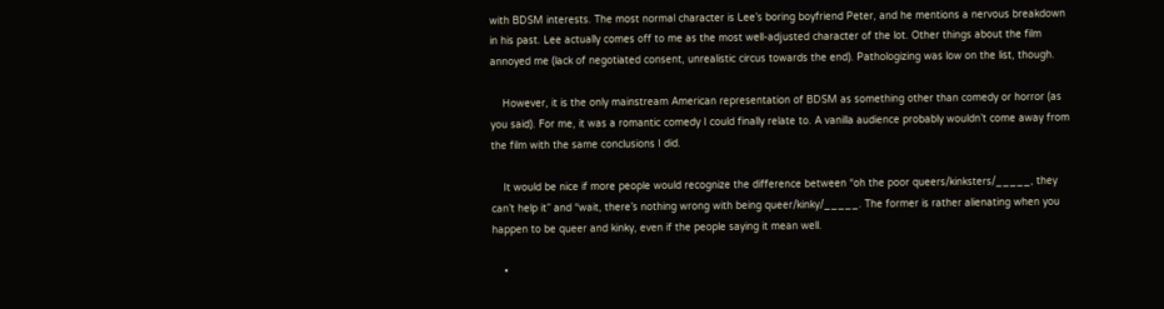with BDSM interests. The most normal character is Lee’s boring boyfriend Peter, and he mentions a nervous breakdown in his past. Lee actually comes off to me as the most well-adjusted character of the lot. Other things about the film annoyed me (lack of negotiated consent, unrealistic circus towards the end). Pathologizing was low on the list, though.

    However, it is the only mainstream American representation of BDSM as something other than comedy or horror (as you said). For me, it was a romantic comedy I could finally relate to. A vanilla audience probably wouldn’t come away from the film with the same conclusions I did.

    It would be nice if more people would recognize the difference between “oh the poor queers/kinksters/_____, they can’t help it” and “wait, there’s nothing wrong with being queer/kinky/_____. The former is rather alienating when you happen to be queer and kinky, even if the people saying it mean well.

    •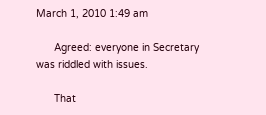March 1, 2010 1:49 am

      Agreed: everyone in Secretary was riddled with issues.

      That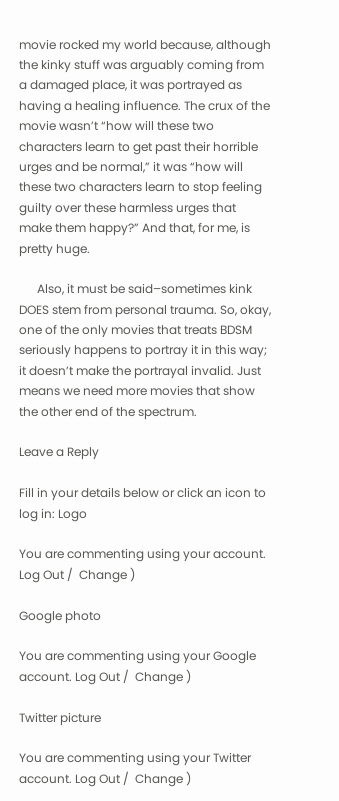movie rocked my world because, although the kinky stuff was arguably coming from a damaged place, it was portrayed as having a healing influence. The crux of the movie wasn’t “how will these two characters learn to get past their horrible urges and be normal,” it was “how will these two characters learn to stop feeling guilty over these harmless urges that make them happy?” And that, for me, is pretty huge.

      Also, it must be said–sometimes kink DOES stem from personal trauma. So, okay, one of the only movies that treats BDSM seriously happens to portray it in this way; it doesn’t make the portrayal invalid. Just means we need more movies that show the other end of the spectrum.

Leave a Reply

Fill in your details below or click an icon to log in: Logo

You are commenting using your account. Log Out /  Change )

Google photo

You are commenting using your Google account. Log Out /  Change )

Twitter picture

You are commenting using your Twitter account. Log Out /  Change )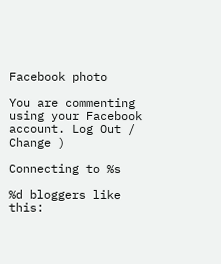Facebook photo

You are commenting using your Facebook account. Log Out /  Change )

Connecting to %s

%d bloggers like this: